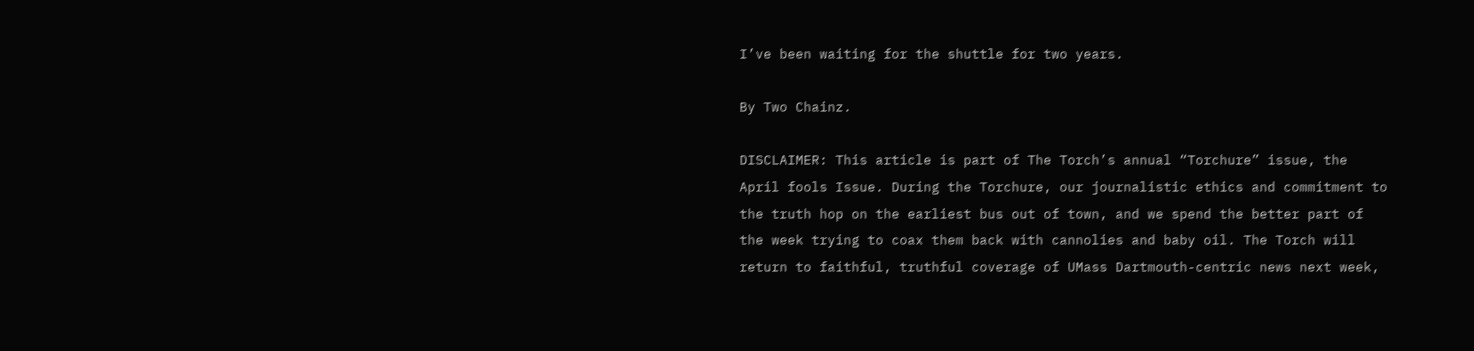I’ve been waiting for the shuttle for two years.

By Two Chainz.

DISCLAIMER: This article is part of The Torch’s annual “Torchure” issue, the April fools Issue. During the Torchure, our journalistic ethics and commitment to the truth hop on the earliest bus out of town, and we spend the better part of the week trying to coax them back with cannolies and baby oil. The Torch will return to faithful, truthful coverage of UMass Dartmouth-centric news next week,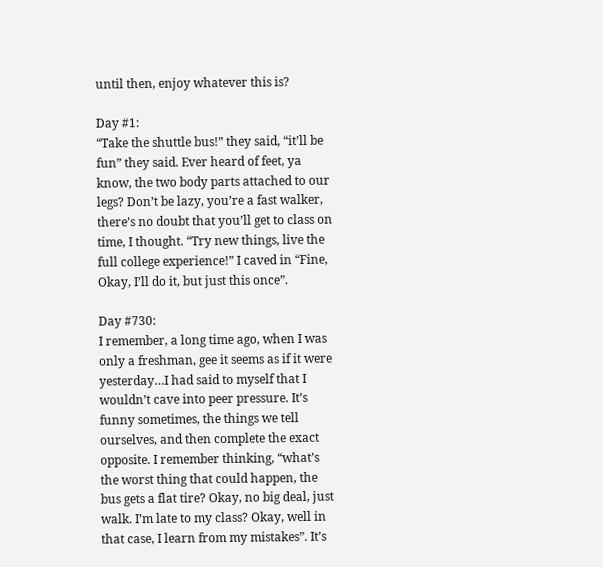until then, enjoy whatever this is?

Day #1:
“Take the shuttle bus!” they said, “it’ll be fun” they said. Ever heard of feet, ya know, the two body parts attached to our legs? Don’t be lazy, you’re a fast walker, there’s no doubt that you’ll get to class on time, I thought. “Try new things, live the full college experience!” I caved in “Fine, Okay, I’ll do it, but just this once”.

Day #730:
I remember, a long time ago, when I was only a freshman, gee it seems as if it were yesterday…I had said to myself that I wouldn’t cave into peer pressure. It’s funny sometimes, the things we tell ourselves, and then complete the exact opposite. I remember thinking, “what’s the worst thing that could happen, the bus gets a flat tire? Okay, no big deal, just walk. I’m late to my class? Okay, well in that case, I learn from my mistakes”. It’s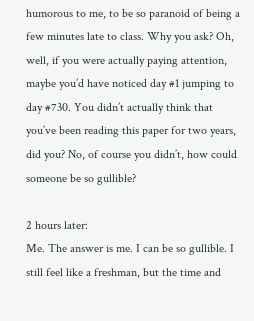humorous to me, to be so paranoid of being a few minutes late to class. Why you ask? Oh, well, if you were actually paying attention, maybe you’d have noticed day #1 jumping to day #730. You didn’t actually think that you’ve been reading this paper for two years, did you? No, of course you didn’t, how could someone be so gullible?

2 hours later:
Me. The answer is me. I can be so gullible. I still feel like a freshman, but the time and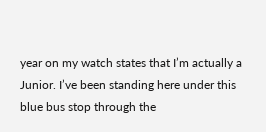year on my watch states that I’m actually a Junior. I’ve been standing here under this blue bus stop through the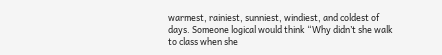warmest, rainiest, sunniest, windiest, and coldest of days. Someone logical would think “Why didn’t she walk to class when she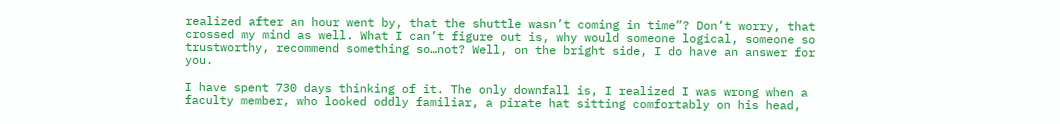realized after an hour went by, that the shuttle wasn’t coming in time”? Don’t worry, that crossed my mind as well. What I can’t figure out is, why would someone logical, someone so trustworthy, recommend something so…not? Well, on the bright side, I do have an answer for you.

I have spent 730 days thinking of it. The only downfall is, I realized I was wrong when a faculty member, who looked oddly familiar, a pirate hat sitting comfortably on his head,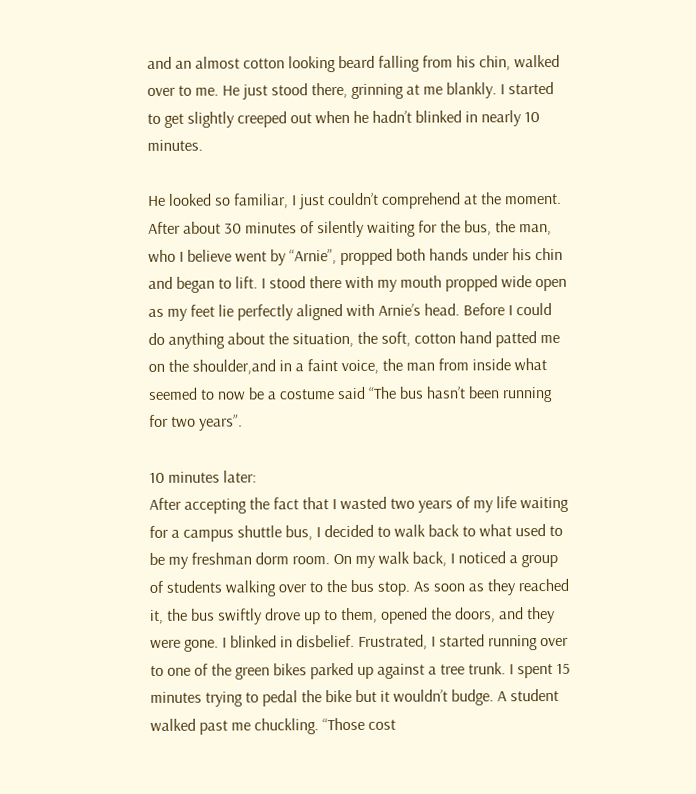and an almost cotton looking beard falling from his chin, walked over to me. He just stood there, grinning at me blankly. I started to get slightly creeped out when he hadn’t blinked in nearly 10 minutes.

He looked so familiar, I just couldn’t comprehend at the moment. After about 30 minutes of silently waiting for the bus, the man, who I believe went by “Arnie”, propped both hands under his chin and began to lift. I stood there with my mouth propped wide open as my feet lie perfectly aligned with Arnie’s head. Before I could do anything about the situation, the soft, cotton hand patted me on the shoulder,and in a faint voice, the man from inside what seemed to now be a costume said “The bus hasn’t been running for two years”.

10 minutes later:
After accepting the fact that I wasted two years of my life waiting for a campus shuttle bus, I decided to walk back to what used to be my freshman dorm room. On my walk back, I noticed a group of students walking over to the bus stop. As soon as they reached it, the bus swiftly drove up to them, opened the doors, and they were gone. I blinked in disbelief. Frustrated, I started running over to one of the green bikes parked up against a tree trunk. I spent 15 minutes trying to pedal the bike but it wouldn’t budge. A student walked past me chuckling. “Those cost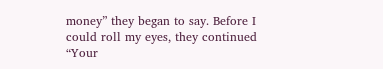money” they began to say. Before I could roll my eyes, they continued “Your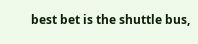best bet is the shuttle bus,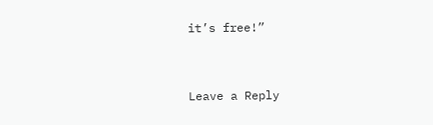it’s free!”


Leave a Reply